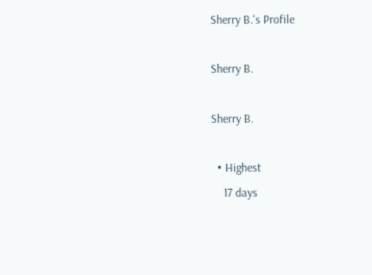Sherry B.'s Profile

Sherry B.

Sherry B.

  • Highest
    17 days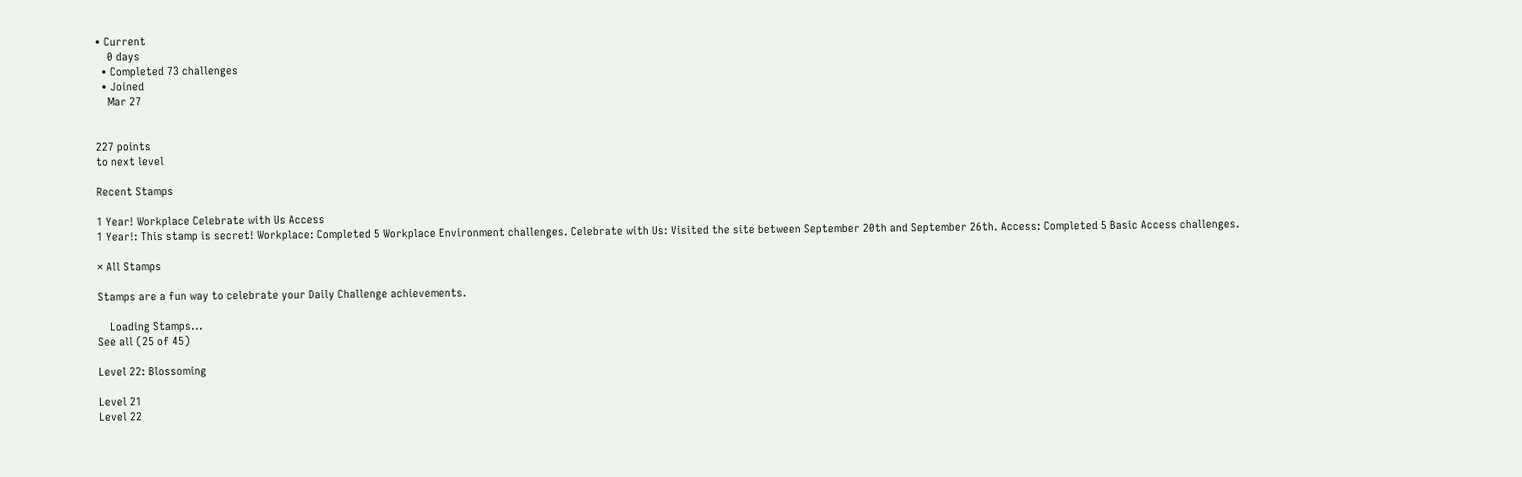• Current
    0 days
  • Completed 73 challenges
  • Joined
    Mar 27


227 points
to next level

Recent Stamps

1 Year! Workplace Celebrate with Us Access
1 Year!: This stamp is secret! Workplace: Completed 5 Workplace Environment challenges. Celebrate with Us: Visited the site between September 20th and September 26th. Access: Completed 5 Basic Access challenges.

× All Stamps

Stamps are a fun way to celebrate your Daily Challenge achievements.

    Loading Stamps...
See all (25 of 45)

Level 22: Blossoming

Level 21
Level 22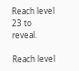Reach level 23 to reveal.

Reach level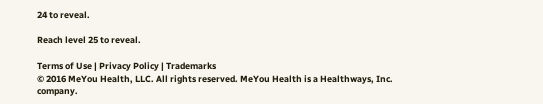24 to reveal.

Reach level 25 to reveal.

Terms of Use | Privacy Policy | Trademarks
© 2016 MeYou Health, LLC. All rights reserved. MeYou Health is a Healthways, Inc. company.